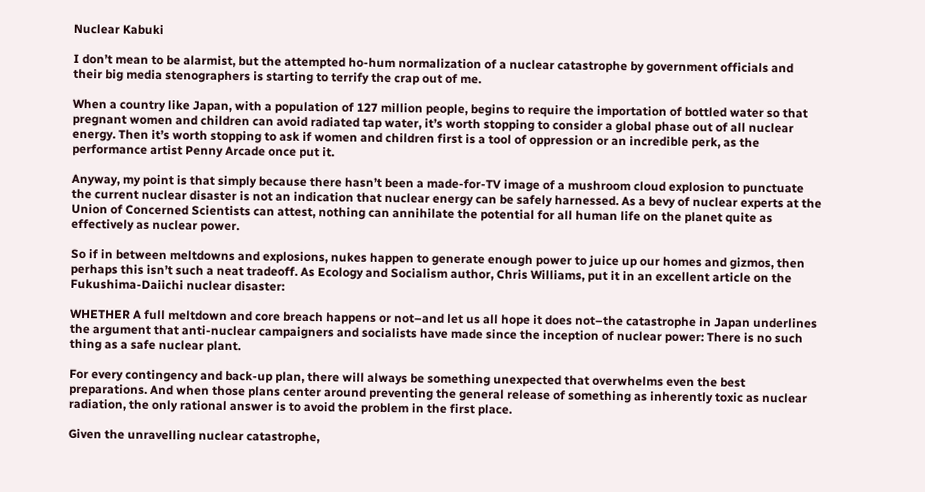Nuclear Kabuki

I don’t mean to be alarmist, but the attempted ho-hum normalization of a nuclear catastrophe by government officials and their big media stenographers is starting to terrify the crap out of me.

When a country like Japan, with a population of 127 million people, begins to require the importation of bottled water so that pregnant women and children can avoid radiated tap water, it’s worth stopping to consider a global phase out of all nuclear energy. Then it’s worth stopping to ask if women and children first is a tool of oppression or an incredible perk, as the performance artist Penny Arcade once put it.

Anyway, my point is that simply because there hasn’t been a made-for-TV image of a mushroom cloud explosion to punctuate the current nuclear disaster is not an indication that nuclear energy can be safely harnessed. As a bevy of nuclear experts at the Union of Concerned Scientists can attest, nothing can annihilate the potential for all human life on the planet quite as effectively as nuclear power.

So if in between meltdowns and explosions, nukes happen to generate enough power to juice up our homes and gizmos, then perhaps this isn’t such a neat tradeoff. As Ecology and Socialism author, Chris Williams, put it in an excellent article on the Fukushima-Daiichi nuclear disaster:

WHETHER A full meltdown and core breach happens or not–and let us all hope it does not–the catastrophe in Japan underlines the argument that anti-nuclear campaigners and socialists have made since the inception of nuclear power: There is no such thing as a safe nuclear plant.

For every contingency and back-up plan, there will always be something unexpected that overwhelms even the best preparations. And when those plans center around preventing the general release of something as inherently toxic as nuclear radiation, the only rational answer is to avoid the problem in the first place.

Given the unravelling nuclear catastrophe,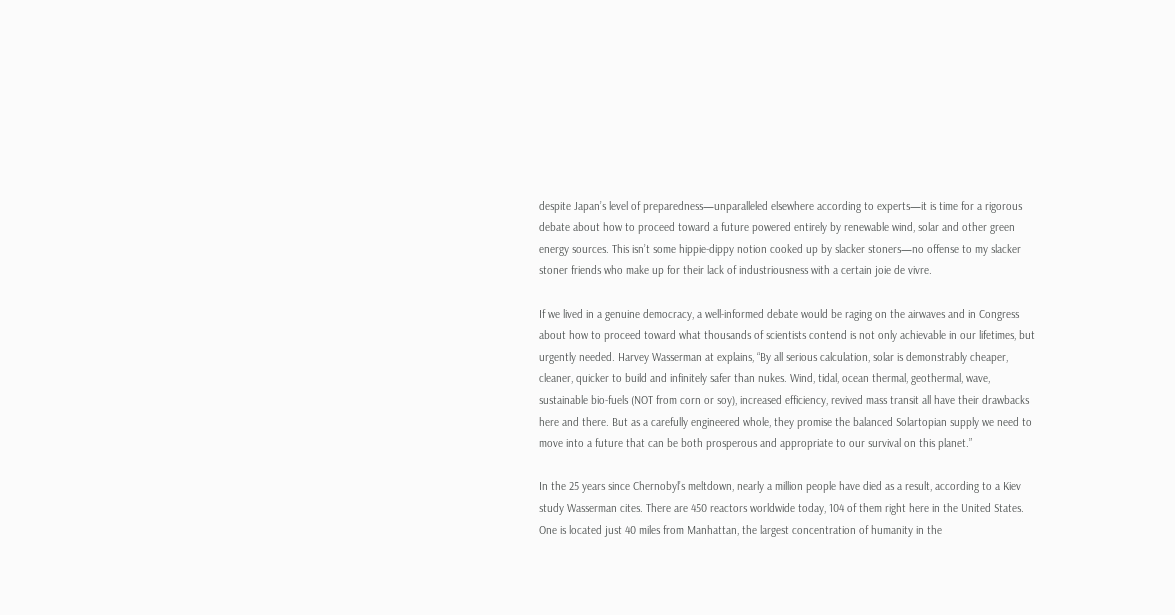despite Japan’s level of preparedness—unparalleled elsewhere according to experts—it is time for a rigorous debate about how to proceed toward a future powered entirely by renewable wind, solar and other green energy sources. This isn’t some hippie-dippy notion cooked up by slacker stoners—no offense to my slacker stoner friends who make up for their lack of industriousness with a certain joie de vivre.

If we lived in a genuine democracy, a well-informed debate would be raging on the airwaves and in Congress about how to proceed toward what thousands of scientists contend is not only achievable in our lifetimes, but urgently needed. Harvey Wasserman at explains, “By all serious calculation, solar is demonstrably cheaper, cleaner, quicker to build and infinitely safer than nukes. Wind, tidal, ocean thermal, geothermal, wave, sustainable bio-fuels (NOT from corn or soy), increased efficiency, revived mass transit all have their drawbacks here and there. But as a carefully engineered whole, they promise the balanced Solartopian supply we need to move into a future that can be both prosperous and appropriate to our survival on this planet.”

In the 25 years since Chernobyl’s meltdown, nearly a million people have died as a result, according to a Kiev study Wasserman cites. There are 450 reactors worldwide today, 104 of them right here in the United States. One is located just 40 miles from Manhattan, the largest concentration of humanity in the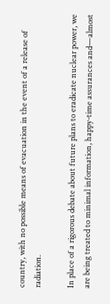country, with no possible means of evacuation in the event of a release of radiation.

In place of a rigorous debate about future plans to eradicate nuclear power, we are being treated to minimal information, happy-time assurances and—almost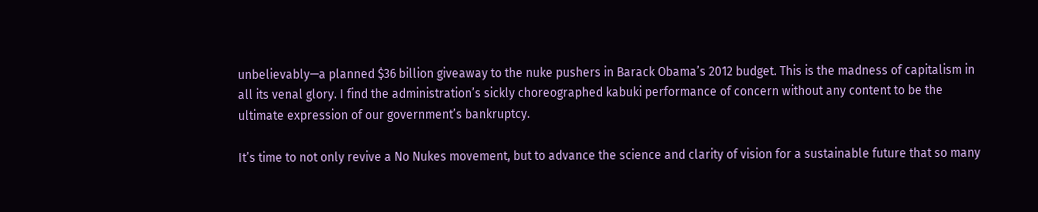unbelievably—a planned $36 billion giveaway to the nuke pushers in Barack Obama’s 2012 budget. This is the madness of capitalism in all its venal glory. I find the administration’s sickly choreographed kabuki performance of concern without any content to be the ultimate expression of our government’s bankruptcy.

It’s time to not only revive a No Nukes movement, but to advance the science and clarity of vision for a sustainable future that so many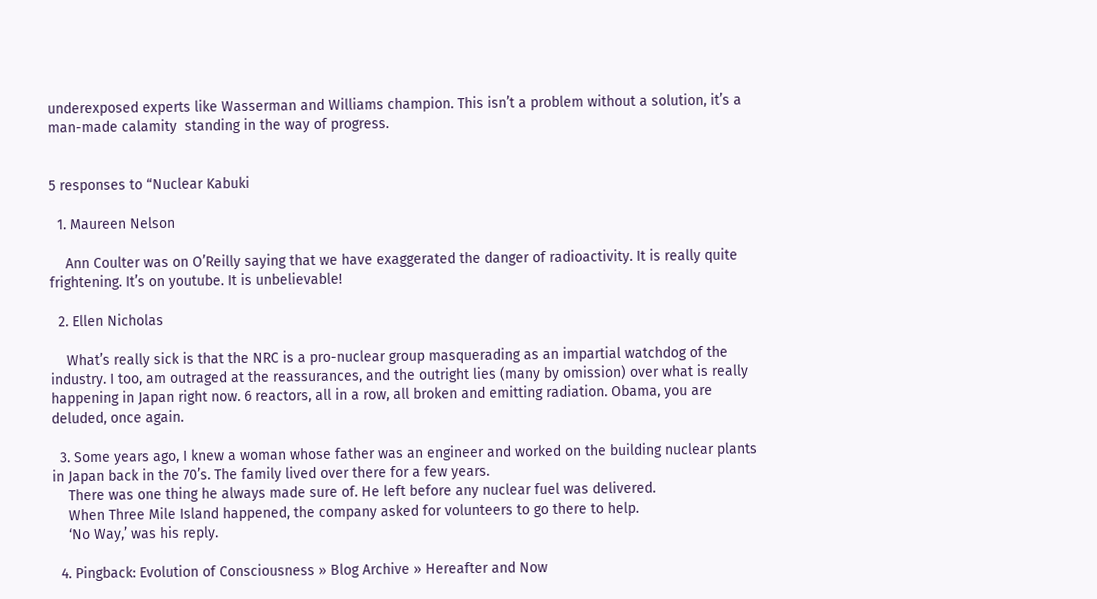underexposed experts like Wasserman and Williams champion. This isn’t a problem without a solution, it’s a man-made calamity  standing in the way of progress.


5 responses to “Nuclear Kabuki

  1. Maureen Nelson

    Ann Coulter was on O’Reilly saying that we have exaggerated the danger of radioactivity. It is really quite frightening. It’s on youtube. It is unbelievable!

  2. Ellen Nicholas

    What’s really sick is that the NRC is a pro-nuclear group masquerading as an impartial watchdog of the industry. I too, am outraged at the reassurances, and the outright lies (many by omission) over what is really happening in Japan right now. 6 reactors, all in a row, all broken and emitting radiation. Obama, you are deluded, once again.

  3. Some years ago, I knew a woman whose father was an engineer and worked on the building nuclear plants in Japan back in the 70’s. The family lived over there for a few years.
    There was one thing he always made sure of. He left before any nuclear fuel was delivered.
    When Three Mile Island happened, the company asked for volunteers to go there to help.
    ‘No Way,’ was his reply.

  4. Pingback: Evolution of Consciousness » Blog Archive » Hereafter and Now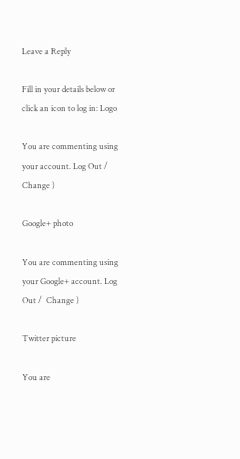Leave a Reply

Fill in your details below or click an icon to log in: Logo

You are commenting using your account. Log Out /  Change )

Google+ photo

You are commenting using your Google+ account. Log Out /  Change )

Twitter picture

You are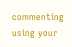commenting using your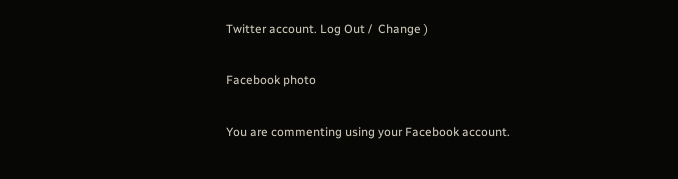Twitter account. Log Out /  Change )

Facebook photo

You are commenting using your Facebook account.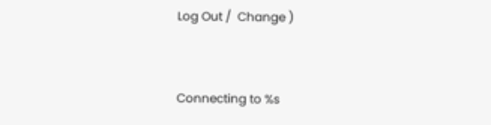Log Out /  Change )


Connecting to %s